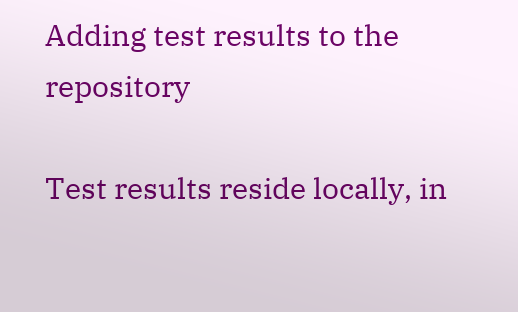Adding test results to the repository

Test results reside locally, in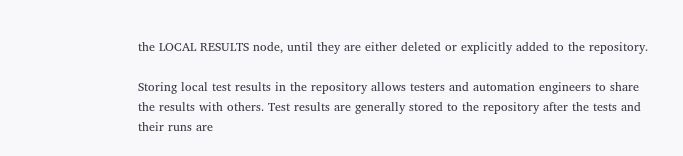the LOCAL RESULTS node, until they are either deleted or explicitly added to the repository.

Storing local test results in the repository allows testers and automation engineers to share the results with others. Test results are generally stored to the repository after the tests and their runs are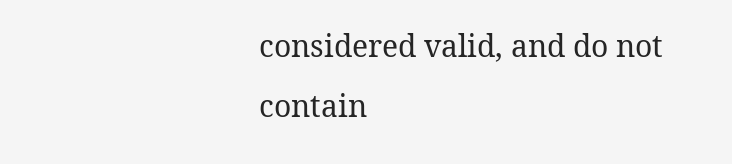considered valid, and do not contain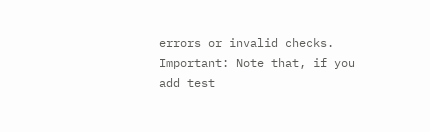errors or invalid checks.
Important: Note that, if you add test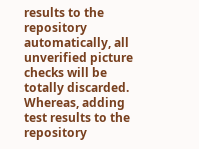results to the repository automatically, all unverified picture checks will be totally discarded. Whereas, adding test results to the repository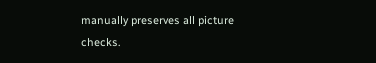manually preserves all picture checks.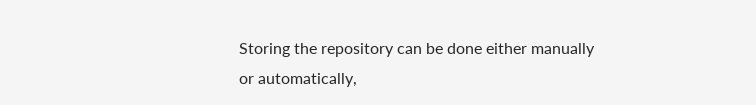Storing the repository can be done either manually or automatically,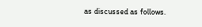as discussed as follows.